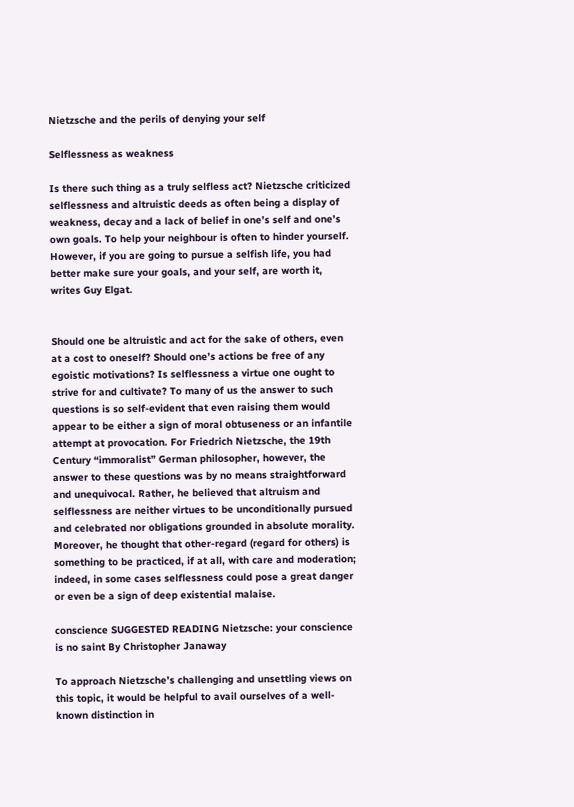Nietzsche and the perils of denying your self

Selflessness as weakness

Is there such thing as a truly selfless act? Nietzsche criticized selflessness and altruistic deeds as often being a display of weakness, decay and a lack of belief in one’s self and one’s own goals. To help your neighbour is often to hinder yourself. However, if you are going to pursue a selfish life, you had better make sure your goals, and your self, are worth it, writes Guy Elgat.


Should one be altruistic and act for the sake of others, even at a cost to oneself? Should one’s actions be free of any egoistic motivations? Is selflessness a virtue one ought to strive for and cultivate? To many of us the answer to such questions is so self-evident that even raising them would appear to be either a sign of moral obtuseness or an infantile attempt at provocation. For Friedrich Nietzsche, the 19th Century “immoralist” German philosopher, however, the answer to these questions was by no means straightforward and unequivocal. Rather, he believed that altruism and selflessness are neither virtues to be unconditionally pursued and celebrated nor obligations grounded in absolute morality. Moreover, he thought that other-regard (regard for others) is something to be practiced, if at all, with care and moderation; indeed, in some cases selflessness could pose a great danger or even be a sign of deep existential malaise.

conscience SUGGESTED READING Nietzsche: your conscience is no saint By Christopher Janaway

To approach Nietzsche’s challenging and unsettling views on this topic, it would be helpful to avail ourselves of a well-known distinction in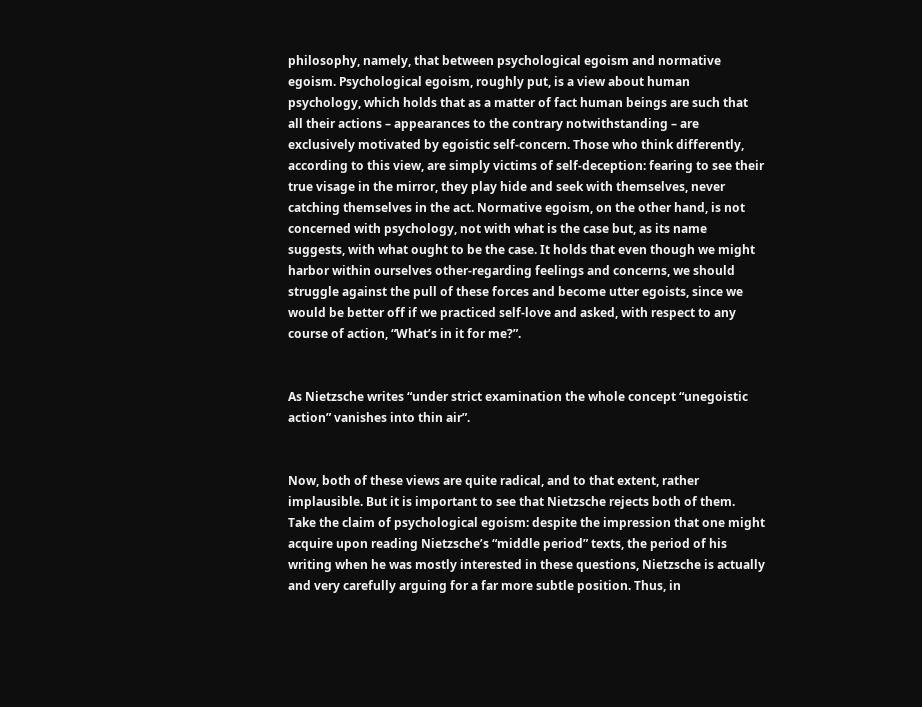philosophy, namely, that between psychological egoism and normative egoism. Psychological egoism, roughly put, is a view about human psychology, which holds that as a matter of fact human beings are such that all their actions – appearances to the contrary notwithstanding – are exclusively motivated by egoistic self-concern. Those who think differently, according to this view, are simply victims of self-deception: fearing to see their true visage in the mirror, they play hide and seek with themselves, never catching themselves in the act. Normative egoism, on the other hand, is not concerned with psychology, not with what is the case but, as its name suggests, with what ought to be the case. It holds that even though we might harbor within ourselves other-regarding feelings and concerns, we should struggle against the pull of these forces and become utter egoists, since we would be better off if we practiced self-love and asked, with respect to any course of action, “What’s in it for me?”.


As Nietzsche writes “under strict examination the whole concept “unegoistic action” vanishes into thin air”.


Now, both of these views are quite radical, and to that extent, rather implausible. But it is important to see that Nietzsche rejects both of them. Take the claim of psychological egoism: despite the impression that one might acquire upon reading Nietzsche’s “middle period” texts, the period of his writing when he was mostly interested in these questions, Nietzsche is actually and very carefully arguing for a far more subtle position. Thus, in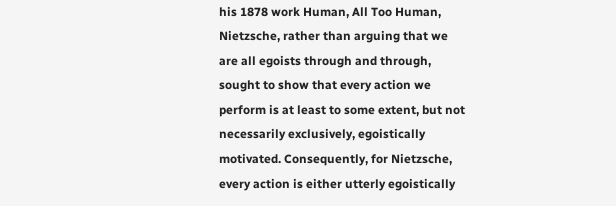his 1878 work Human, All Too Human, Nietzsche, rather than arguing that we are all egoists through and through, sought to show that every action we perform is at least to some extent, but not necessarily exclusively, egoistically motivated. Consequently, for Nietzsche, every action is either utterly egoistically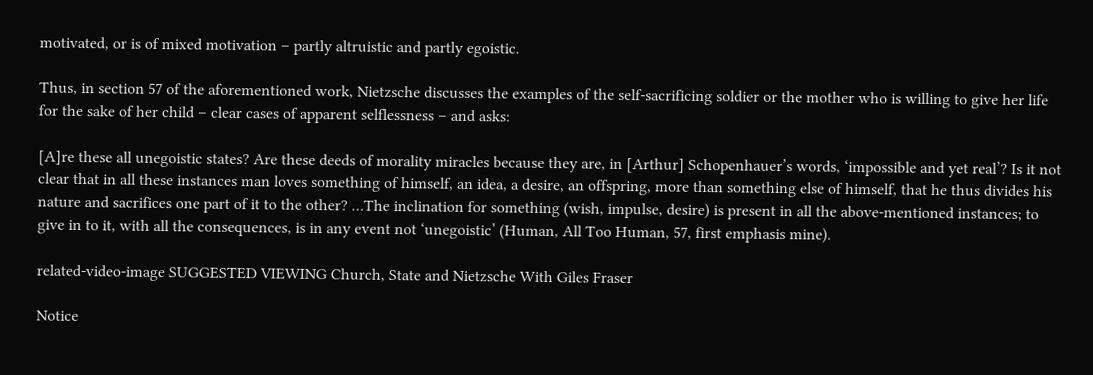motivated, or is of mixed motivation – partly altruistic and partly egoistic.

Thus, in section 57 of the aforementioned work, Nietzsche discusses the examples of the self-sacrificing soldier or the mother who is willing to give her life for the sake of her child – clear cases of apparent selflessness – and asks:

[A]re these all unegoistic states? Are these deeds of morality miracles because they are, in [Arthur] Schopenhauer’s words, ‘impossible and yet real’? Is it not clear that in all these instances man loves something of himself, an idea, a desire, an offspring, more than something else of himself, that he thus divides his nature and sacrifices one part of it to the other? …The inclination for something (wish, impulse, desire) is present in all the above-mentioned instances; to give in to it, with all the consequences, is in any event not ‘unegoistic’ (Human, All Too Human, 57, first emphasis mine).

related-video-image SUGGESTED VIEWING Church, State and Nietzsche With Giles Fraser

Notice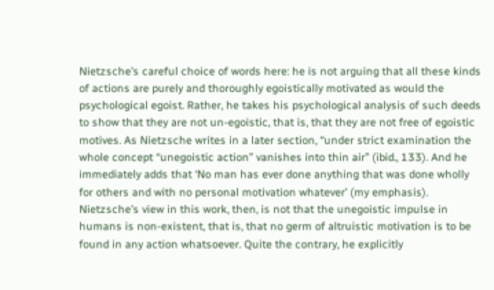Nietzsche’s careful choice of words here: he is not arguing that all these kinds of actions are purely and thoroughly egoistically motivated as would the psychological egoist. Rather, he takes his psychological analysis of such deeds to show that they are not un-egoistic, that is, that they are not free of egoistic motives. As Nietzsche writes in a later section, “under strict examination the whole concept “unegoistic action” vanishes into thin air” (ibid., 133). And he immediately adds that ‘No man has ever done anything that was done wholly for others and with no personal motivation whatever’ (my emphasis). Nietzsche’s view in this work, then, is not that the unegoistic impulse in humans is non-existent, that is, that no germ of altruistic motivation is to be found in any action whatsoever. Quite the contrary, he explicitly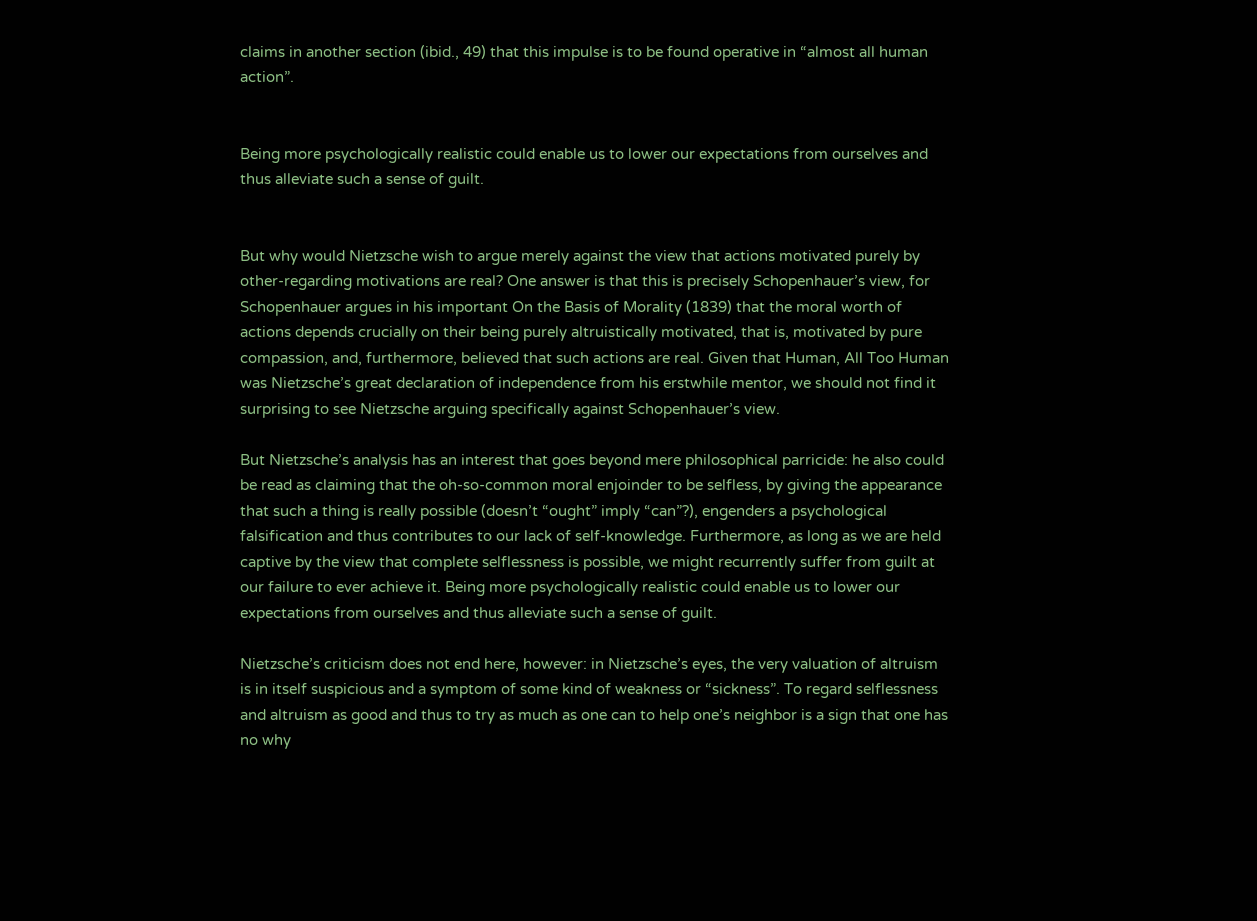claims in another section (ibid., 49) that this impulse is to be found operative in “almost all human action”.


Being more psychologically realistic could enable us to lower our expectations from ourselves and thus alleviate such a sense of guilt.


But why would Nietzsche wish to argue merely against the view that actions motivated purely by other-regarding motivations are real? One answer is that this is precisely Schopenhauer’s view, for Schopenhauer argues in his important On the Basis of Morality (1839) that the moral worth of actions depends crucially on their being purely altruistically motivated, that is, motivated by pure compassion, and, furthermore, believed that such actions are real. Given that Human, All Too Human was Nietzsche’s great declaration of independence from his erstwhile mentor, we should not find it surprising to see Nietzsche arguing specifically against Schopenhauer’s view.

But Nietzsche’s analysis has an interest that goes beyond mere philosophical parricide: he also could be read as claiming that the oh-so-common moral enjoinder to be selfless, by giving the appearance that such a thing is really possible (doesn’t “ought” imply “can”?), engenders a psychological falsification and thus contributes to our lack of self-knowledge. Furthermore, as long as we are held captive by the view that complete selflessness is possible, we might recurrently suffer from guilt at our failure to ever achieve it. Being more psychologically realistic could enable us to lower our expectations from ourselves and thus alleviate such a sense of guilt.

Nietzsche’s criticism does not end here, however: in Nietzsche’s eyes, the very valuation of altruism is in itself suspicious and a symptom of some kind of weakness or “sickness”. To regard selflessness and altruism as good and thus to try as much as one can to help one’s neighbor is a sign that one has no why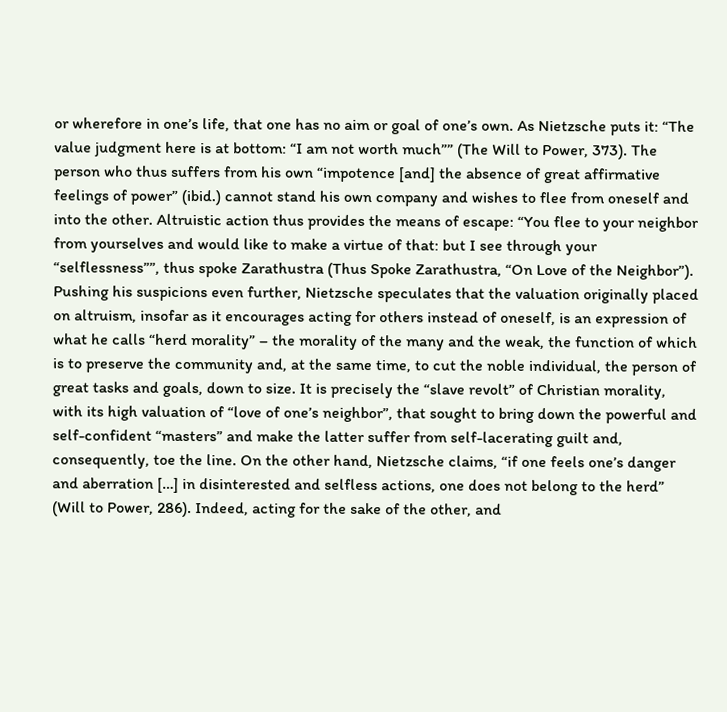or wherefore in one’s life, that one has no aim or goal of one’s own. As Nietzsche puts it: “The value judgment here is at bottom: “I am not worth much”” (The Will to Power, 373). The person who thus suffers from his own “impotence [and] the absence of great affirmative feelings of power” (ibid.) cannot stand his own company and wishes to flee from oneself and into the other. Altruistic action thus provides the means of escape: “You flee to your neighbor from yourselves and would like to make a virtue of that: but I see through your “selflessness””, thus spoke Zarathustra (Thus Spoke Zarathustra, “On Love of the Neighbor”). Pushing his suspicions even further, Nietzsche speculates that the valuation originally placed on altruism, insofar as it encourages acting for others instead of oneself, is an expression of what he calls “herd morality” – the morality of the many and the weak, the function of which is to preserve the community and, at the same time, to cut the noble individual, the person of great tasks and goals, down to size. It is precisely the “slave revolt” of Christian morality, with its high valuation of “love of one’s neighbor”, that sought to bring down the powerful and self-confident “masters” and make the latter suffer from self-lacerating guilt and, consequently, toe the line. On the other hand, Nietzsche claims, “if one feels one’s danger and aberration […] in disinterested and selfless actions, one does not belong to the herd” (Will to Power, 286). Indeed, acting for the sake of the other, and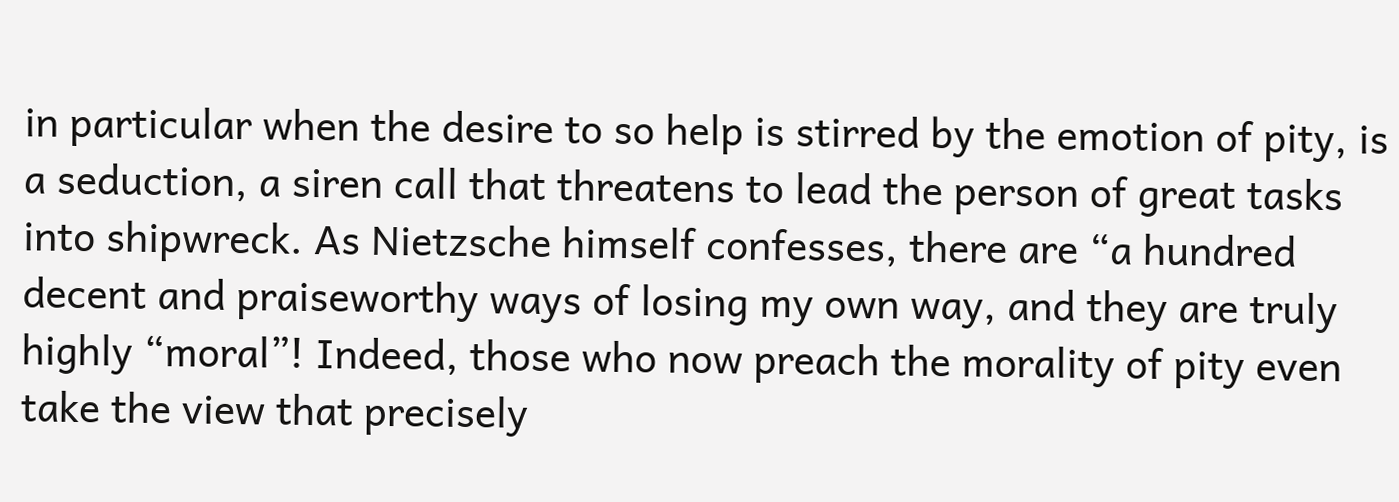in particular when the desire to so help is stirred by the emotion of pity, is a seduction, a siren call that threatens to lead the person of great tasks into shipwreck. As Nietzsche himself confesses, there are “a hundred decent and praiseworthy ways of losing my own way, and they are truly highly “moral”! Indeed, those who now preach the morality of pity even take the view that precisely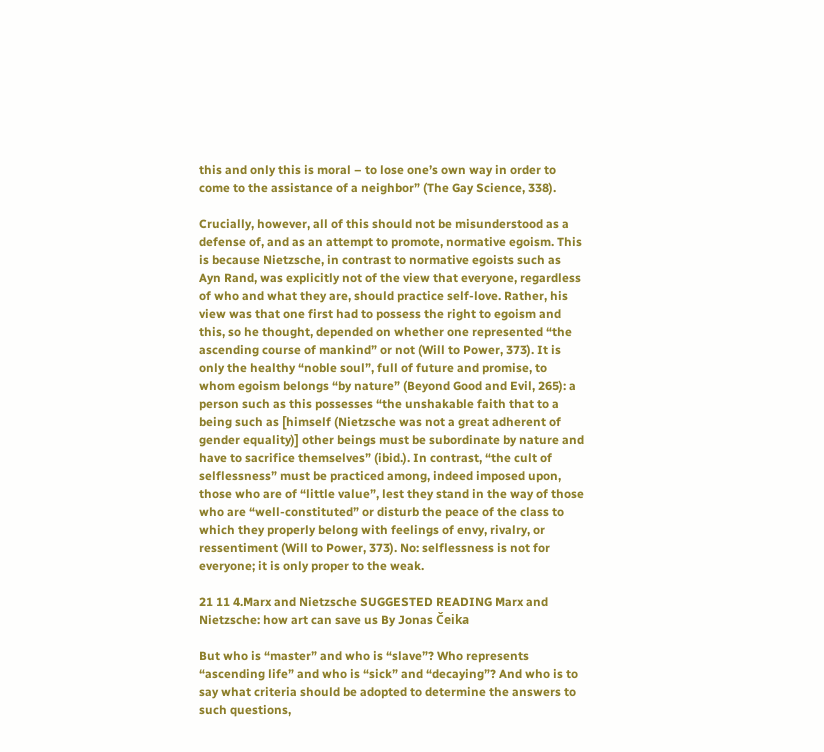this and only this is moral – to lose one’s own way in order to come to the assistance of a neighbor” (The Gay Science, 338).

Crucially, however, all of this should not be misunderstood as a defense of, and as an attempt to promote, normative egoism. This is because Nietzsche, in contrast to normative egoists such as Ayn Rand, was explicitly not of the view that everyone, regardless of who and what they are, should practice self-love. Rather, his view was that one first had to possess the right to egoism and this, so he thought, depended on whether one represented “the ascending course of mankind” or not (Will to Power, 373). It is only the healthy “noble soul”, full of future and promise, to whom egoism belongs “by nature” (Beyond Good and Evil, 265): a person such as this possesses “the unshakable faith that to a being such as [himself (Nietzsche was not a great adherent of gender equality)] other beings must be subordinate by nature and have to sacrifice themselves” (ibid.). In contrast, “the cult of selflessness” must be practiced among, indeed imposed upon, those who are of “little value”, lest they stand in the way of those who are “well-constituted” or disturb the peace of the class to which they properly belong with feelings of envy, rivalry, or ressentiment (Will to Power, 373). No: selflessness is not for everyone; it is only proper to the weak.

21 11 4.Marx and Nietzsche SUGGESTED READING Marx and Nietzsche: how art can save us By Jonas Čeika

But who is “master” and who is “slave”? Who represents “ascending life” and who is “sick” and “decaying”? And who is to say what criteria should be adopted to determine the answers to such questions,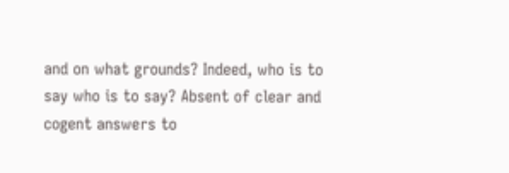and on what grounds? Indeed, who is to say who is to say? Absent of clear and cogent answers to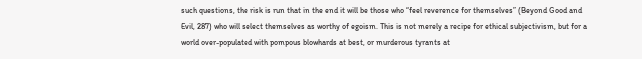such questions, the risk is run that in the end it will be those who “feel reverence for themselves” (Beyond Good and Evil, 287) who will select themselves as worthy of egoism. This is not merely a recipe for ethical subjectivism, but for a world over-populated with pompous blowhards at best, or murderous tyrants at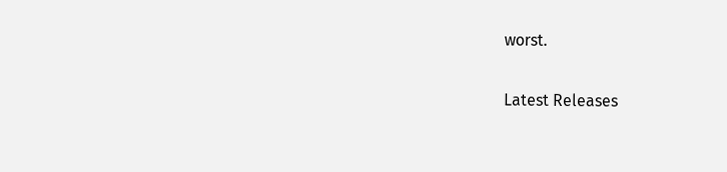worst.

Latest Releases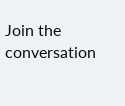Join the conversation